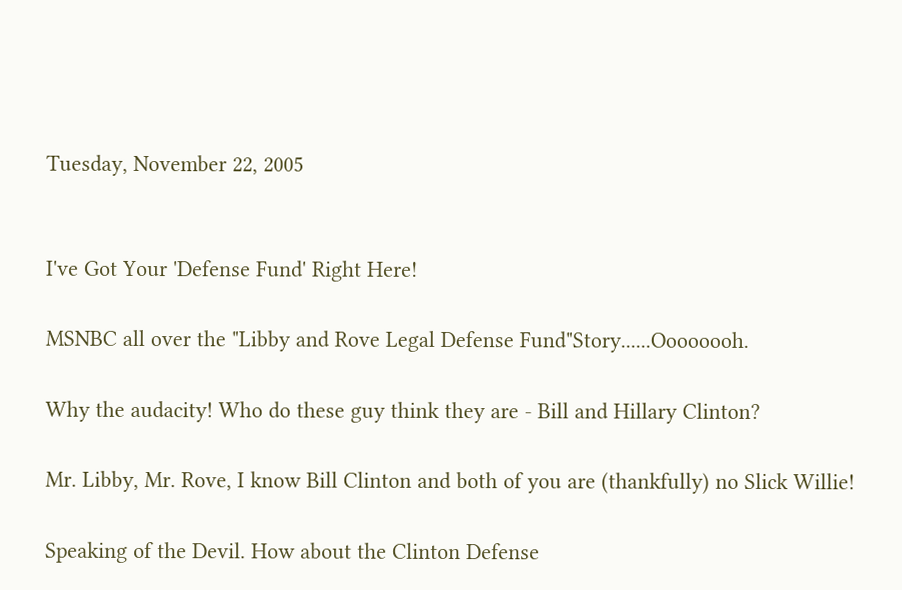Tuesday, November 22, 2005


I've Got Your 'Defense Fund' Right Here!

MSNBC all over the "Libby and Rove Legal Defense Fund"Story......Oooooooh.

Why the audacity! Who do these guy think they are - Bill and Hillary Clinton?

Mr. Libby, Mr. Rove, I know Bill Clinton and both of you are (thankfully) no Slick Willie!

Speaking of the Devil. How about the Clinton Defense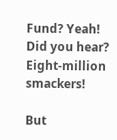Fund? Yeah! Did you hear? Eight-million smackers!

But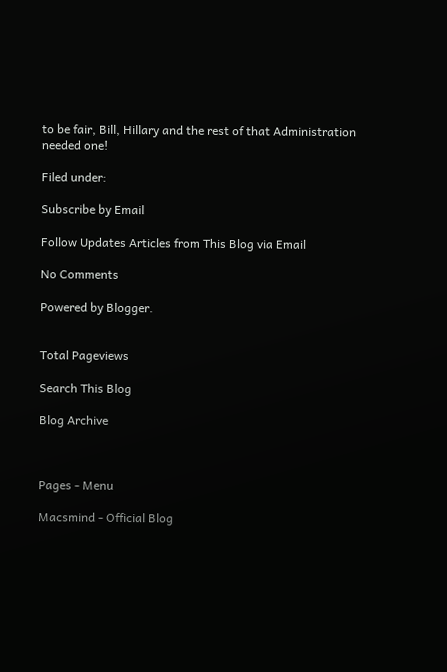to be fair, Bill, Hillary and the rest of that Administration needed one!

Filed under:

Subscribe by Email

Follow Updates Articles from This Blog via Email

No Comments

Powered by Blogger.


Total Pageviews

Search This Blog

Blog Archive



Pages - Menu

Macsmind - Official Blog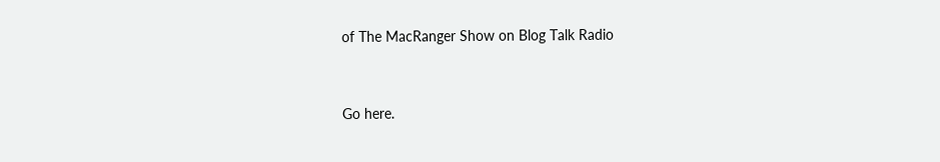of The MacRanger Show on Blog Talk Radio


Go here.